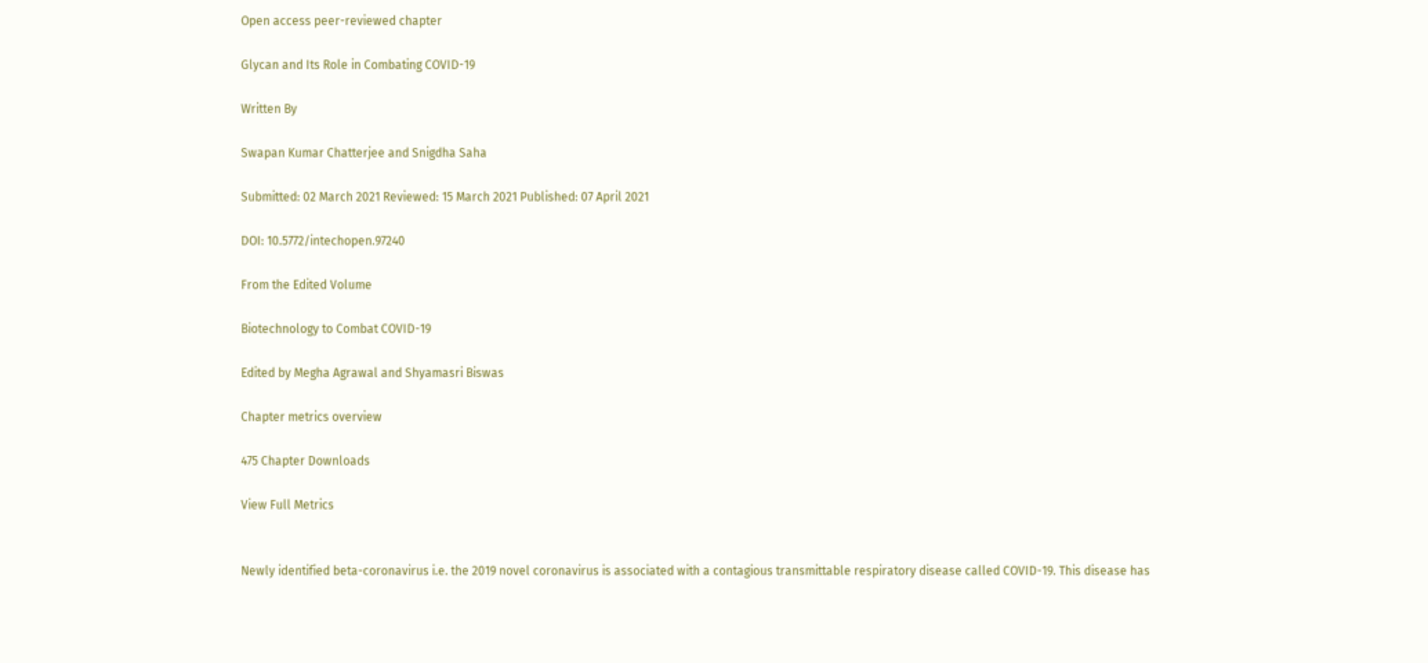Open access peer-reviewed chapter

Glycan and Its Role in Combating COVID-19

Written By

Swapan Kumar Chatterjee and Snigdha Saha

Submitted: 02 March 2021 Reviewed: 15 March 2021 Published: 07 April 2021

DOI: 10.5772/intechopen.97240

From the Edited Volume

Biotechnology to Combat COVID-19

Edited by Megha Agrawal and Shyamasri Biswas

Chapter metrics overview

475 Chapter Downloads

View Full Metrics


Newly identified beta-coronavirus i.e. the 2019 novel coronavirus is associated with a contagious transmittable respiratory disease called COVID-19. This disease has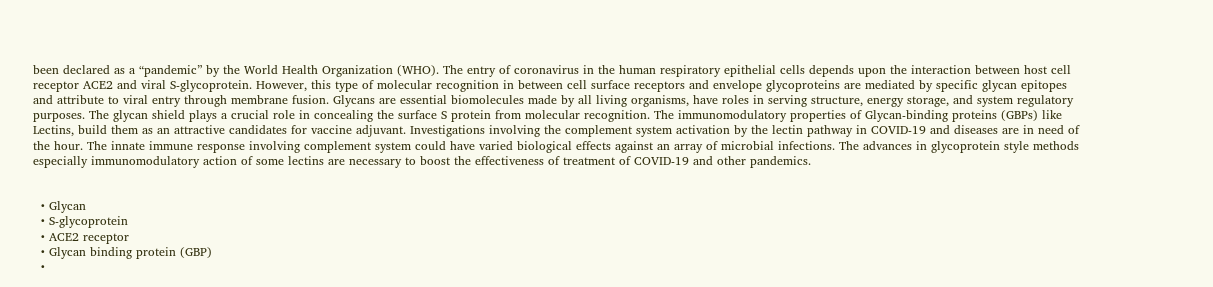been declared as a “pandemic” by the World Health Organization (WHO). The entry of coronavirus in the human respiratory epithelial cells depends upon the interaction between host cell receptor ACE2 and viral S-glycoprotein. However, this type of molecular recognition in between cell surface receptors and envelope glycoproteins are mediated by specific glycan epitopes and attribute to viral entry through membrane fusion. Glycans are essential biomolecules made by all living organisms, have roles in serving structure, energy storage, and system regulatory purposes. The glycan shield plays a crucial role in concealing the surface S protein from molecular recognition. The immunomodulatory properties of Glycan-binding proteins (GBPs) like Lectins, build them as an attractive candidates for vaccine adjuvant. Investigations involving the complement system activation by the lectin pathway in COVID-19 and diseases are in need of the hour. The innate immune response involving complement system could have varied biological effects against an array of microbial infections. The advances in glycoprotein style methods especially immunomodulatory action of some lectins are necessary to boost the effectiveness of treatment of COVID-19 and other pandemics.


  • Glycan
  • S-glycoprotein
  • ACE2 receptor
  • Glycan binding protein (GBP)
  •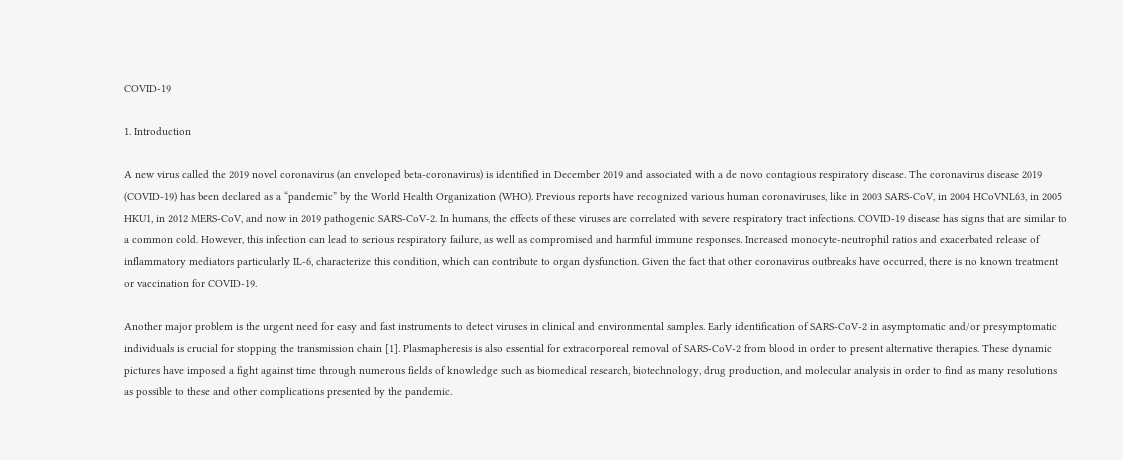COVID-19

1. Introduction

A new virus called the 2019 novel coronavirus (an enveloped beta-coronavirus) is identified in December 2019 and associated with a de novo contagious respiratory disease. The coronavirus disease 2019 (COVID-19) has been declared as a “pandemic” by the World Health Organization (WHO). Previous reports have recognized various human coronaviruses, like in 2003 SARS-CoV, in 2004 HCoVNL63, in 2005 HKU1, in 2012 MERS-CoV, and now in 2019 pathogenic SARS-CoV-2. In humans, the effects of these viruses are correlated with severe respiratory tract infections. COVID-19 disease has signs that are similar to a common cold. However, this infection can lead to serious respiratory failure, as well as compromised and harmful immune responses. Increased monocyte-neutrophil ratios and exacerbated release of inflammatory mediators particularly IL-6, characterize this condition, which can contribute to organ dysfunction. Given the fact that other coronavirus outbreaks have occurred, there is no known treatment or vaccination for COVID-19.

Another major problem is the urgent need for easy and fast instruments to detect viruses in clinical and environmental samples. Early identification of SARS-CoV-2 in asymptomatic and/or presymptomatic individuals is crucial for stopping the transmission chain [1]. Plasmapheresis is also essential for extracorporeal removal of SARS-CoV-2 from blood in order to present alternative therapies. These dynamic pictures have imposed a fight against time through numerous fields of knowledge such as biomedical research, biotechnology, drug production, and molecular analysis in order to find as many resolutions as possible to these and other complications presented by the pandemic.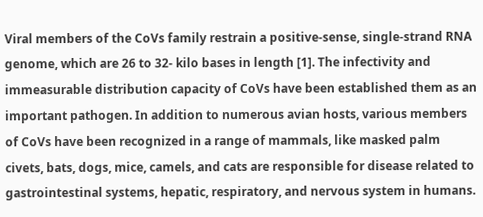Viral members of the CoVs family restrain a positive-sense, single-strand RNA genome, which are 26 to 32- kilo bases in length [1]. The infectivity and immeasurable distribution capacity of CoVs have been established them as an important pathogen. In addition to numerous avian hosts, various members of CoVs have been recognized in a range of mammals, like masked palm civets, bats, dogs, mice, camels, and cats are responsible for disease related to gastrointestinal systems, hepatic, respiratory, and nervous system in humans.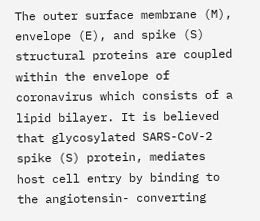The outer surface membrane (M), envelope (E), and spike (S) structural proteins are coupled within the envelope of coronavirus which consists of a lipid bilayer. It is believed that glycosylated SARS-CoV-2 spike (S) protein, mediates host cell entry by binding to the angiotensin- converting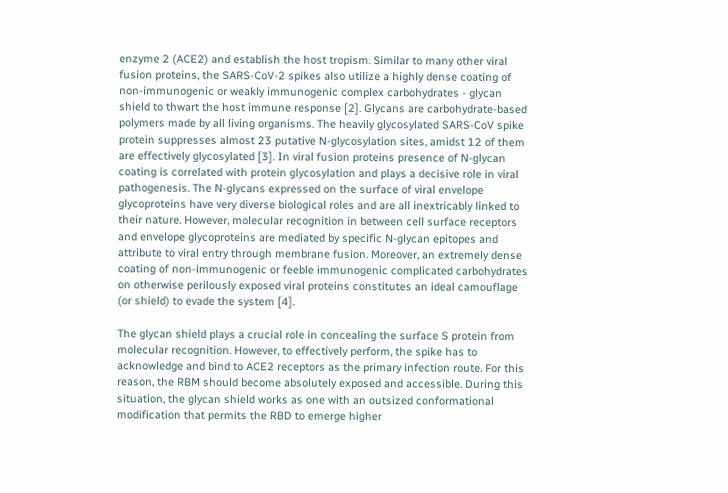enzyme 2 (ACE2) and establish the host tropism. Similar to many other viral fusion proteins, the SARS-CoV-2 spikes also utilize a highly dense coating of non-immunogenic or weakly immunogenic complex carbohydrates - glycan shield to thwart the host immune response [2]. Glycans are carbohydrate-based polymers made by all living organisms. The heavily glycosylated SARS-CoV spike protein suppresses almost 23 putative N-glycosylation sites, amidst 12 of them are effectively glycosylated [3]. In viral fusion proteins presence of N-glycan coating is correlated with protein glycosylation and plays a decisive role in viral pathogenesis. The N-glycans expressed on the surface of viral envelope glycoproteins have very diverse biological roles and are all inextricably linked to their nature. However, molecular recognition in between cell surface receptors and envelope glycoproteins are mediated by specific N-glycan epitopes and attribute to viral entry through membrane fusion. Moreover, an extremely dense coating of non-immunogenic or feeble immunogenic complicated carbohydrates on otherwise perilously exposed viral proteins constitutes an ideal camouflage (or shield) to evade the system [4].

The glycan shield plays a crucial role in concealing the surface S protein from molecular recognition. However, to effectively perform, the spike has to acknowledge and bind to ACE2 receptors as the primary infection route. For this reason, the RBM should become absolutely exposed and accessible. During this situation, the glycan shield works as one with an outsized conformational modification that permits the RBD to emerge higher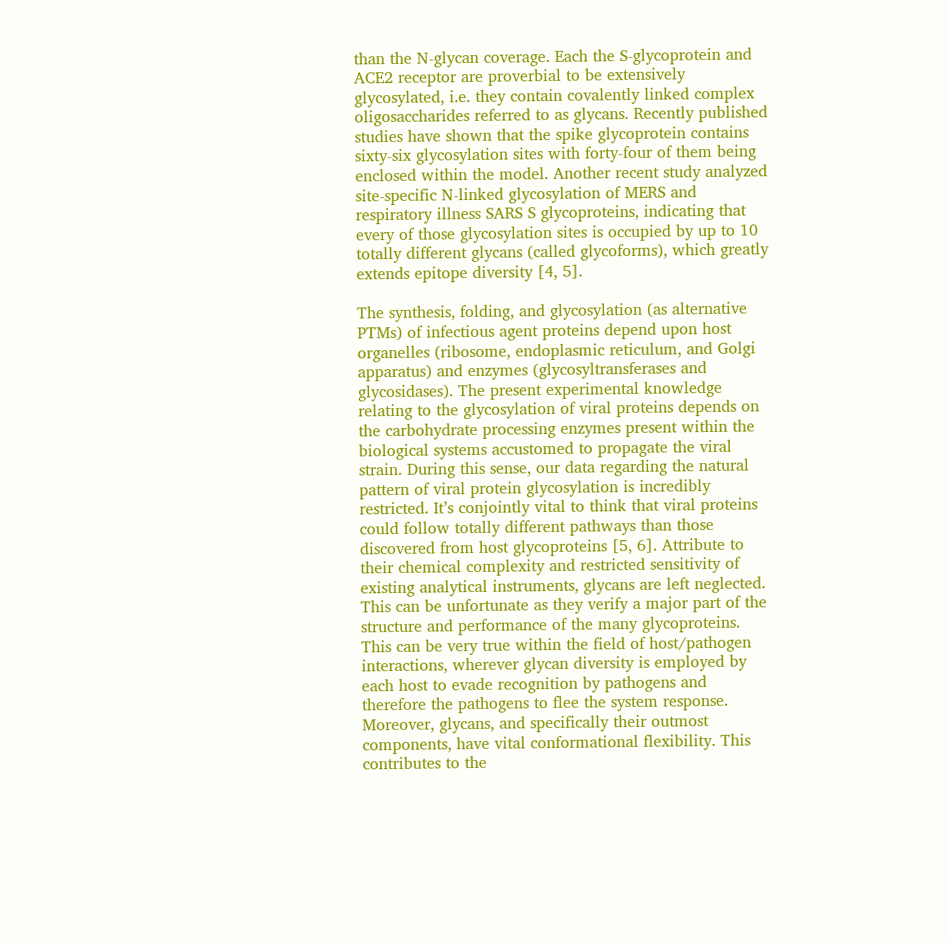than the N-glycan coverage. Each the S-glycoprotein and ACE2 receptor are proverbial to be extensively glycosylated, i.e. they contain covalently linked complex oligosaccharides referred to as glycans. Recently published studies have shown that the spike glycoprotein contains sixty-six glycosylation sites with forty-four of them being enclosed within the model. Another recent study analyzed site-specific N-linked glycosylation of MERS and respiratory illness SARS S glycoproteins, indicating that every of those glycosylation sites is occupied by up to 10 totally different glycans (called glycoforms), which greatly extends epitope diversity [4, 5].

The synthesis, folding, and glycosylation (as alternative PTMs) of infectious agent proteins depend upon host organelles (ribosome, endoplasmic reticulum, and Golgi apparatus) and enzymes (glycosyltransferases and glycosidases). The present experimental knowledge relating to the glycosylation of viral proteins depends on the carbohydrate processing enzymes present within the biological systems accustomed to propagate the viral strain. During this sense, our data regarding the natural pattern of viral protein glycosylation is incredibly restricted. It’s conjointly vital to think that viral proteins could follow totally different pathways than those discovered from host glycoproteins [5, 6]. Attribute to their chemical complexity and restricted sensitivity of existing analytical instruments, glycans are left neglected. This can be unfortunate as they verify a major part of the structure and performance of the many glycoproteins. This can be very true within the field of host/pathogen interactions, wherever glycan diversity is employed by each host to evade recognition by pathogens and therefore the pathogens to flee the system response. Moreover, glycans, and specifically their outmost components, have vital conformational flexibility. This contributes to the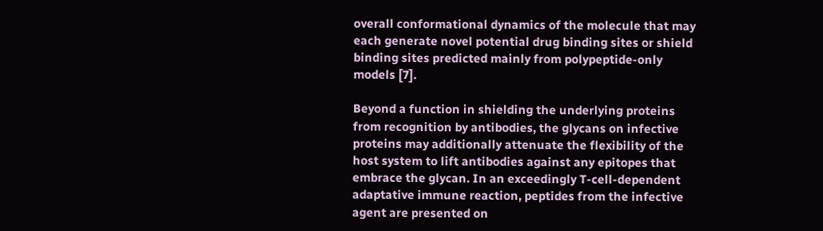overall conformational dynamics of the molecule that may each generate novel potential drug binding sites or shield binding sites predicted mainly from polypeptide-only models [7].

Beyond a function in shielding the underlying proteins from recognition by antibodies, the glycans on infective proteins may additionally attenuate the flexibility of the host system to lift antibodies against any epitopes that embrace the glycan. In an exceedingly T-cell-dependent adaptative immune reaction, peptides from the infective agent are presented on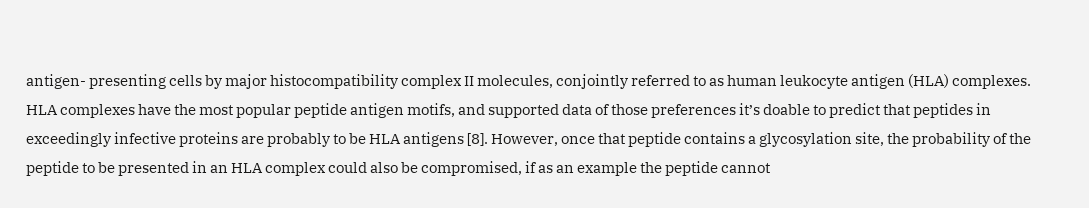antigen- presenting cells by major histocompatibility complex II molecules, conjointly referred to as human leukocyte antigen (HLA) complexes. HLA complexes have the most popular peptide antigen motifs, and supported data of those preferences it’s doable to predict that peptides in exceedingly infective proteins are probably to be HLA antigens [8]. However, once that peptide contains a glycosylation site, the probability of the peptide to be presented in an HLA complex could also be compromised, if as an example the peptide cannot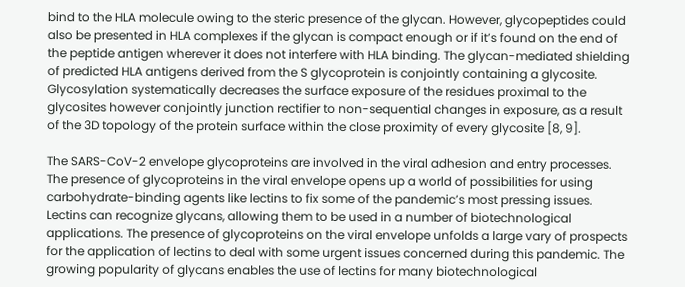bind to the HLA molecule owing to the steric presence of the glycan. However, glycopeptides could also be presented in HLA complexes if the glycan is compact enough or if it’s found on the end of the peptide antigen wherever it does not interfere with HLA binding. The glycan-mediated shielding of predicted HLA antigens derived from the S glycoprotein is conjointly containing a glycosite. Glycosylation systematically decreases the surface exposure of the residues proximal to the glycosites however conjointly junction rectifier to non-sequential changes in exposure, as a result of the 3D topology of the protein surface within the close proximity of every glycosite [8, 9].

The SARS-CoV-2 envelope glycoproteins are involved in the viral adhesion and entry processes. The presence of glycoproteins in the viral envelope opens up a world of possibilities for using carbohydrate-binding agents like lectins to fix some of the pandemic’s most pressing issues. Lectins can recognize glycans, allowing them to be used in a number of biotechnological applications. The presence of glycoproteins on the viral envelope unfolds a large vary of prospects for the application of lectins to deal with some urgent issues concerned during this pandemic. The growing popularity of glycans enables the use of lectins for many biotechnological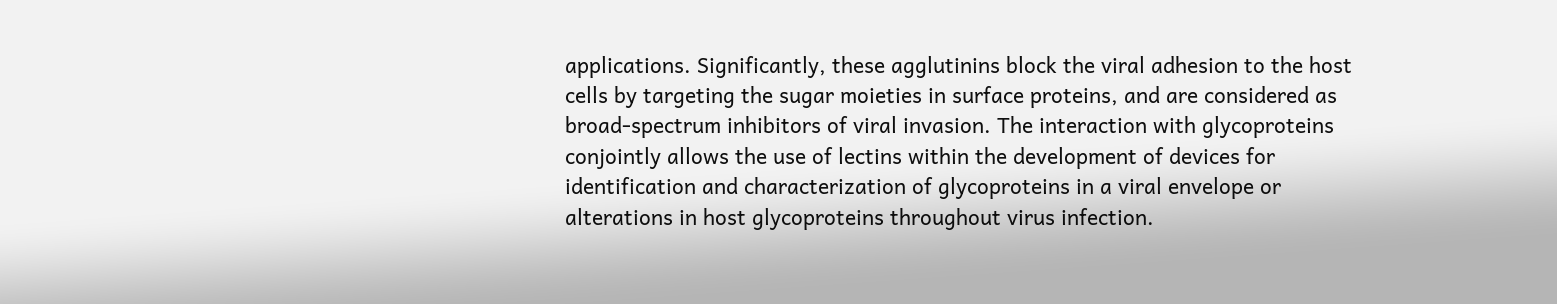applications. Significantly, these agglutinins block the viral adhesion to the host cells by targeting the sugar moieties in surface proteins, and are considered as broad-spectrum inhibitors of viral invasion. The interaction with glycoproteins conjointly allows the use of lectins within the development of devices for identification and characterization of glycoproteins in a viral envelope or alterations in host glycoproteins throughout virus infection.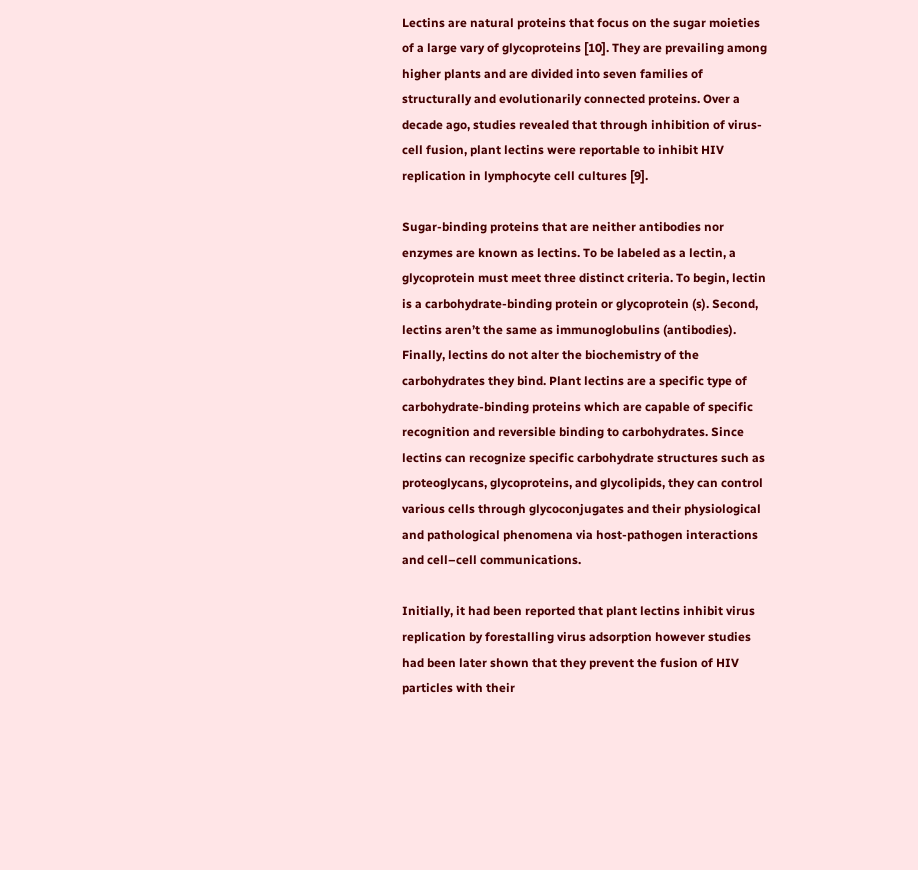Lectins are natural proteins that focus on the sugar moieties of a large vary of glycoproteins [10]. They are prevailing among higher plants and are divided into seven families of structurally and evolutionarily connected proteins. Over a decade ago, studies revealed that through inhibition of virus-cell fusion, plant lectins were reportable to inhibit HIV replication in lymphocyte cell cultures [9].

Sugar-binding proteins that are neither antibodies nor enzymes are known as lectins. To be labeled as a lectin, a glycoprotein must meet three distinct criteria. To begin, lectin is a carbohydrate-binding protein or glycoprotein (s). Second, lectins aren’t the same as immunoglobulins (antibodies). Finally, lectins do not alter the biochemistry of the carbohydrates they bind. Plant lectins are a specific type of carbohydrate-binding proteins which are capable of specific recognition and reversible binding to carbohydrates. Since lectins can recognize specific carbohydrate structures such as proteoglycans, glycoproteins, and glycolipids, they can control various cells through glycoconjugates and their physiological and pathological phenomena via host-pathogen interactions and cell–cell communications.

Initially, it had been reported that plant lectins inhibit virus replication by forestalling virus adsorption however studies had been later shown that they prevent the fusion of HIV particles with their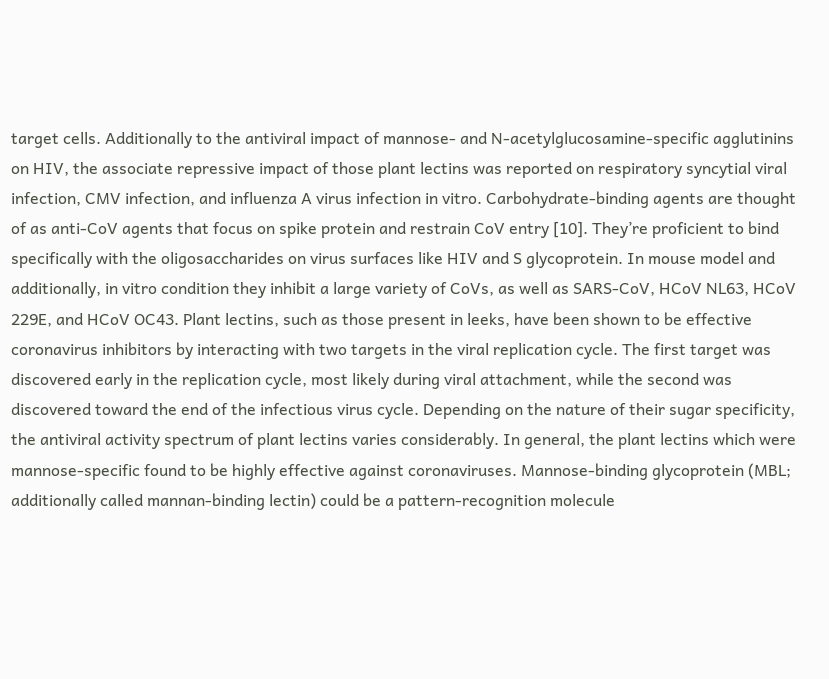target cells. Additionally to the antiviral impact of mannose- and N-acetylglucosamine-specific agglutinins on HIV, the associate repressive impact of those plant lectins was reported on respiratory syncytial viral infection, CMV infection, and influenza A virus infection in vitro. Carbohydrate-binding agents are thought of as anti-CoV agents that focus on spike protein and restrain CoV entry [10]. They’re proficient to bind specifically with the oligosaccharides on virus surfaces like HIV and S glycoprotein. In mouse model and additionally, in vitro condition they inhibit a large variety of CoVs, as well as SARS-CoV, HCoV NL63, HCoV 229E, and HCoV OC43. Plant lectins, such as those present in leeks, have been shown to be effective coronavirus inhibitors by interacting with two targets in the viral replication cycle. The first target was discovered early in the replication cycle, most likely during viral attachment, while the second was discovered toward the end of the infectious virus cycle. Depending on the nature of their sugar specificity, the antiviral activity spectrum of plant lectins varies considerably. In general, the plant lectins which were mannose-specific found to be highly effective against coronaviruses. Mannose-binding glycoprotein (MBL; additionally called mannan-binding lectin) could be a pattern-recognition molecule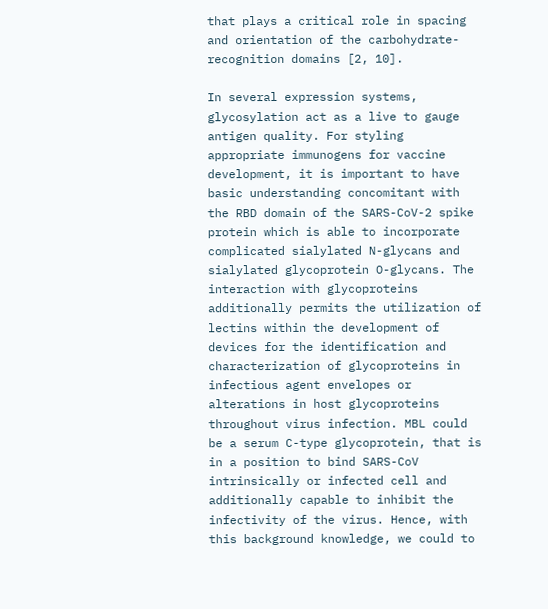that plays a critical role in spacing and orientation of the carbohydrate-recognition domains [2, 10].

In several expression systems, glycosylation act as a live to gauge antigen quality. For styling appropriate immunogens for vaccine development, it is important to have basic understanding concomitant with the RBD domain of the SARS-CoV-2 spike protein which is able to incorporate complicated sialylated N-glycans and sialylated glycoprotein O-glycans. The interaction with glycoproteins additionally permits the utilization of lectins within the development of devices for the identification and characterization of glycoproteins in infectious agent envelopes or alterations in host glycoproteins throughout virus infection. MBL could be a serum C-type glycoprotein, that is in a position to bind SARS-CoV intrinsically or infected cell and additionally capable to inhibit the infectivity of the virus. Hence, with this background knowledge, we could to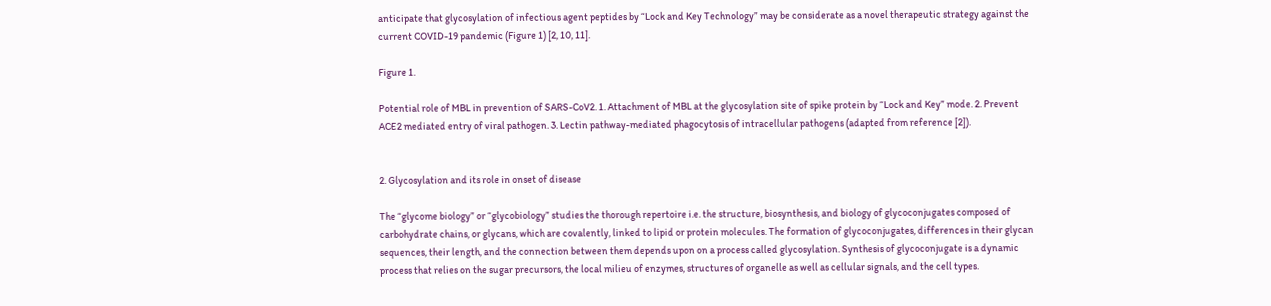anticipate that glycosylation of infectious agent peptides by “Lock and Key Technology” may be considerate as a novel therapeutic strategy against the current COVID-19 pandemic (Figure 1) [2, 10, 11].

Figure 1.

Potential role of MBL in prevention of SARS-CoV2. 1. Attachment of MBL at the glycosylation site of spike protein by “Lock and Key” mode. 2. Prevent ACE2 mediated entry of viral pathogen. 3. Lectin pathway-mediated phagocytosis of intracellular pathogens (adapted from reference [2]).


2. Glycosylation and its role in onset of disease

The “glycome biology” or “glycobiology” studies the thorough repertoire i.e. the structure, biosynthesis, and biology of glycoconjugates composed of carbohydrate chains, or glycans, which are covalently, linked to lipid or protein molecules. The formation of glycoconjugates, differences in their glycan sequences, their length, and the connection between them depends upon on a process called glycosylation. Synthesis of glycoconjugate is a dynamic process that relies on the sugar precursors, the local milieu of enzymes, structures of organelle as well as cellular signals, and the cell types.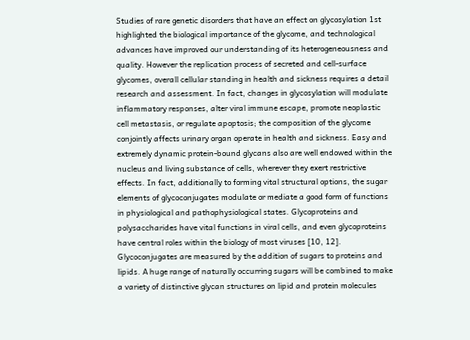Studies of rare genetic disorders that have an effect on glycosylation 1st highlighted the biological importance of the glycome, and technological advances have improved our understanding of its heterogeneousness and quality. However the replication process of secreted and cell-surface glycomes, overall cellular standing in health and sickness requires a detail research and assessment. In fact, changes in glycosylation will modulate inflammatory responses, alter viral immune escape, promote neoplastic cell metastasis, or regulate apoptosis; the composition of the glycome conjointly affects urinary organ operate in health and sickness. Easy and extremely dynamic protein-bound glycans also are well endowed within the nucleus and living substance of cells, wherever they exert restrictive effects. In fact, additionally to forming vital structural options, the sugar elements of glycoconjugates modulate or mediate a good form of functions in physiological and pathophysiological states. Glycoproteins and polysaccharides have vital functions in viral cells, and even glycoproteins have central roles within the biology of most viruses [10, 12]. Glycoconjugates are measured by the addition of sugars to proteins and lipids. A huge range of naturally occurring sugars will be combined to make a variety of distinctive glycan structures on lipid and protein molecules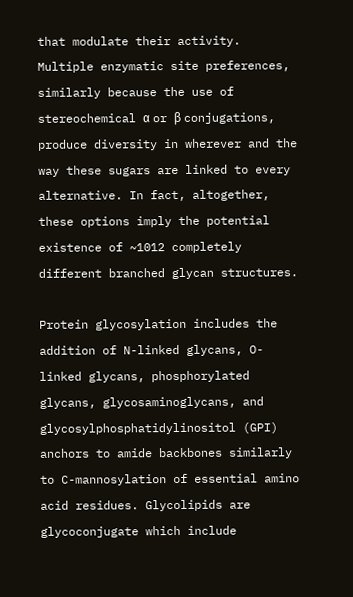that modulate their activity. Multiple enzymatic site preferences, similarly because the use of stereochemical α or β conjugations, produce diversity in wherever and the way these sugars are linked to every alternative. In fact, altogether, these options imply the potential existence of ~1012 completely different branched glycan structures.

Protein glycosylation includes the addition of N-linked glycans, O-linked glycans, phosphorylated glycans, glycosaminoglycans, and glycosylphosphatidylinositol (GPI) anchors to amide backbones similarly to C-mannosylation of essential amino acid residues. Glycolipids are glycoconjugate which include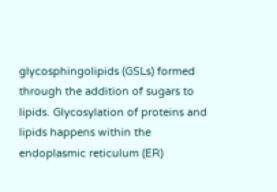glycosphingolipids (GSLs) formed through the addition of sugars to lipids. Glycosylation of proteins and lipids happens within the endoplasmic reticulum (ER)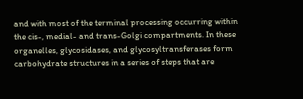and with most of the terminal processing occurring within the cis-, medial- and trans-Golgi compartments. In these organelles, glycosidases, and glycosyltransferases form carbohydrate structures in a series of steps that are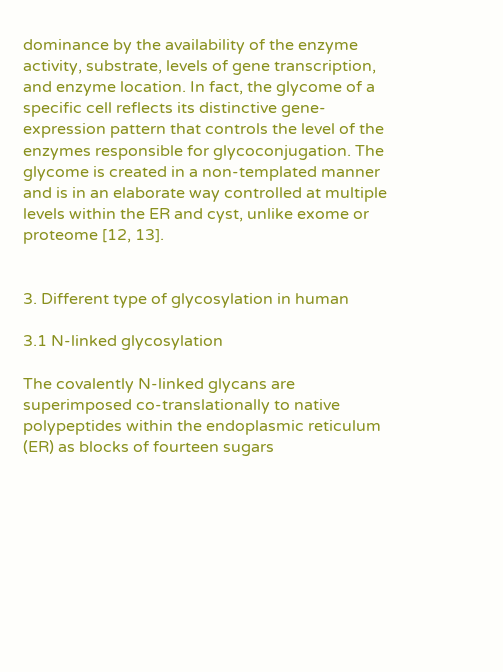dominance by the availability of the enzyme activity, substrate, levels of gene transcription, and enzyme location. In fact, the glycome of a specific cell reflects its distinctive gene-expression pattern that controls the level of the enzymes responsible for glycoconjugation. The glycome is created in a non-templated manner and is in an elaborate way controlled at multiple levels within the ER and cyst, unlike exome or proteome [12, 13].


3. Different type of glycosylation in human

3.1 N-linked glycosylation

The covalently N-linked glycans are superimposed co-translationally to native polypeptides within the endoplasmic reticulum (ER) as blocks of fourteen sugars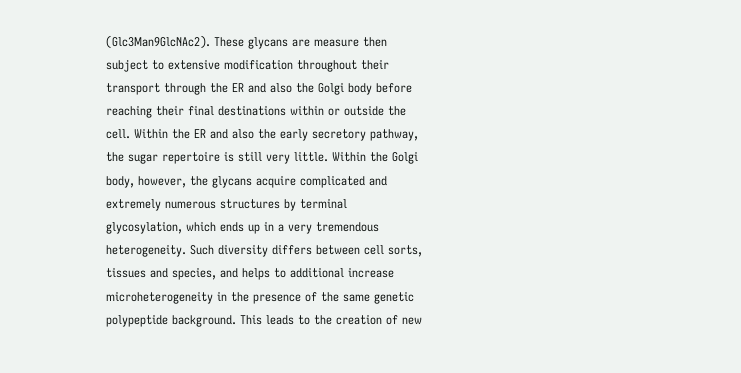(Glc3Man9GlcNAc2). These glycans are measure then subject to extensive modification throughout their transport through the ER and also the Golgi body before reaching their final destinations within or outside the cell. Within the ER and also the early secretory pathway, the sugar repertoire is still very little. Within the Golgi body, however, the glycans acquire complicated and extremely numerous structures by terminal glycosylation, which ends up in a very tremendous heterogeneity. Such diversity differs between cell sorts, tissues and species, and helps to additional increase microheterogeneity in the presence of the same genetic polypeptide background. This leads to the creation of new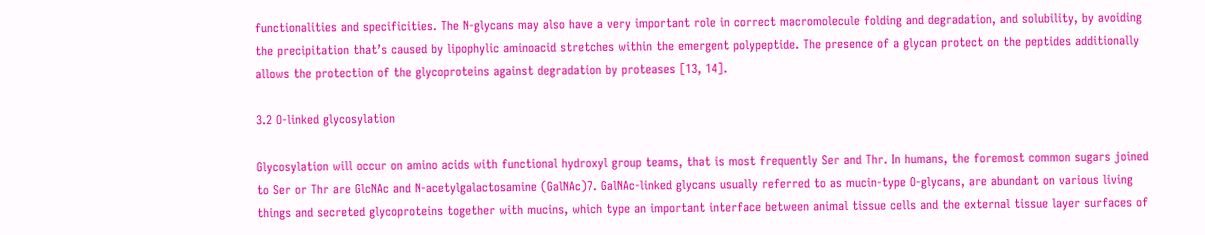functionalities and specificities. The N-glycans may also have a very important role in correct macromolecule folding and degradation, and solubility, by avoiding the precipitation that’s caused by lipophylic aminoacid stretches within the emergent polypeptide. The presence of a glycan protect on the peptides additionally allows the protection of the glycoproteins against degradation by proteases [13, 14].

3.2 O-linked glycosylation

Glycosylation will occur on amino acids with functional hydroxyl group teams, that is most frequently Ser and Thr. In humans, the foremost common sugars joined to Ser or Thr are GlcNAc and N-acetylgalactosamine (GalNAc)7. GalNAc-linked glycans usually referred to as mucin-type O-glycans, are abundant on various living things and secreted glycoproteins together with mucins, which type an important interface between animal tissue cells and the external tissue layer surfaces of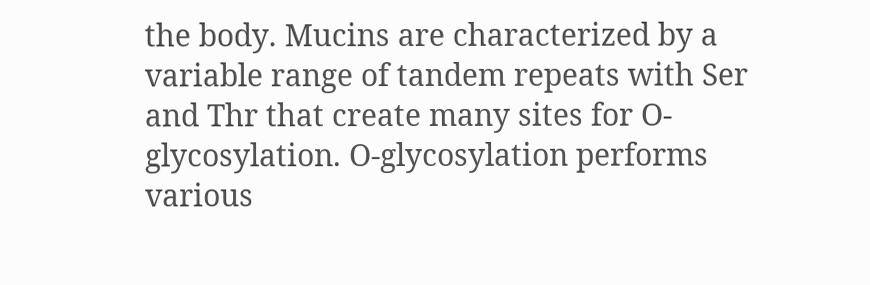the body. Mucins are characterized by a variable range of tandem repeats with Ser and Thr that create many sites for O-glycosylation. O-glycosylation performs various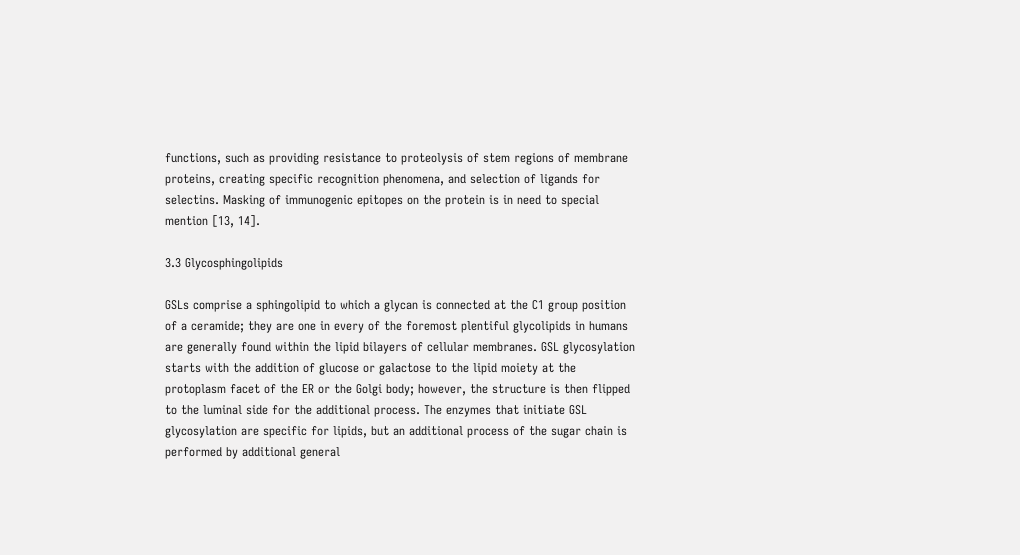functions, such as providing resistance to proteolysis of stem regions of membrane proteins, creating specific recognition phenomena, and selection of ligands for selectins. Masking of immunogenic epitopes on the protein is in need to special mention [13, 14].

3.3 Glycosphingolipids

GSLs comprise a sphingolipid to which a glycan is connected at the C1 group position of a ceramide; they are one in every of the foremost plentiful glycolipids in humans are generally found within the lipid bilayers of cellular membranes. GSL glycosylation starts with the addition of glucose or galactose to the lipid moiety at the protoplasm facet of the ER or the Golgi body; however, the structure is then flipped to the luminal side for the additional process. The enzymes that initiate GSL glycosylation are specific for lipids, but an additional process of the sugar chain is performed by additional general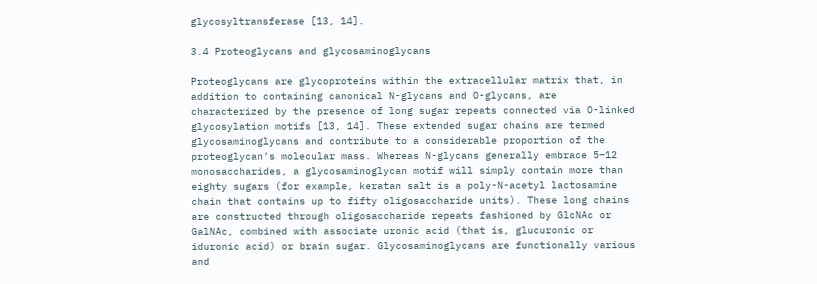glycosyltransferase [13, 14].

3.4 Proteoglycans and glycosaminoglycans

Proteoglycans are glycoproteins within the extracellular matrix that, in addition to containing canonical N-glycans and O-glycans, are characterized by the presence of long sugar repeats connected via O-linked glycosylation motifs [13, 14]. These extended sugar chains are termed glycosaminoglycans and contribute to a considerable proportion of the proteoglycan’s molecular mass. Whereas N-glycans generally embrace 5–12 monosaccharides, a glycosaminoglycan motif will simply contain more than eighty sugars (for example, keratan salt is a poly-N-acetyl lactosamine chain that contains up to fifty oligosaccharide units). These long chains are constructed through oligosaccharide repeats fashioned by GlcNAc or GalNAc, combined with associate uronic acid (that is, glucuronic or iduronic acid) or brain sugar. Glycosaminoglycans are functionally various and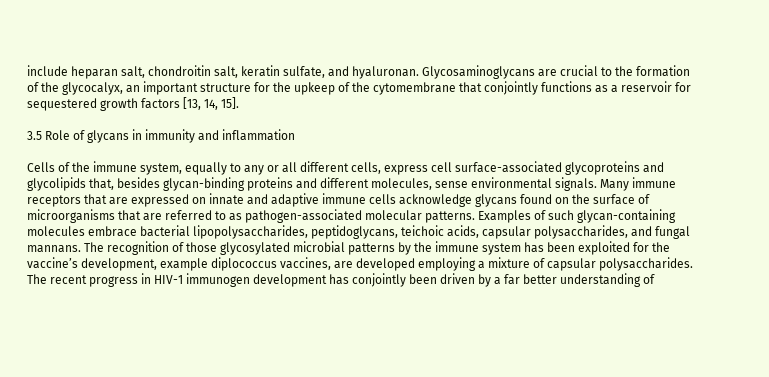include heparan salt, chondroitin salt, keratin sulfate, and hyaluronan. Glycosaminoglycans are crucial to the formation of the glycocalyx, an important structure for the upkeep of the cytomembrane that conjointly functions as a reservoir for sequestered growth factors [13, 14, 15].

3.5 Role of glycans in immunity and inflammation

Cells of the immune system, equally to any or all different cells, express cell surface-associated glycoproteins and glycolipids that, besides glycan-binding proteins and different molecules, sense environmental signals. Many immune receptors that are expressed on innate and adaptive immune cells acknowledge glycans found on the surface of microorganisms that are referred to as pathogen-associated molecular patterns. Examples of such glycan-containing molecules embrace bacterial lipopolysaccharides, peptidoglycans, teichoic acids, capsular polysaccharides, and fungal mannans. The recognition of those glycosylated microbial patterns by the immune system has been exploited for the vaccine’s development, example diplococcus vaccines, are developed employing a mixture of capsular polysaccharides. The recent progress in HIV-1 immunogen development has conjointly been driven by a far better understanding of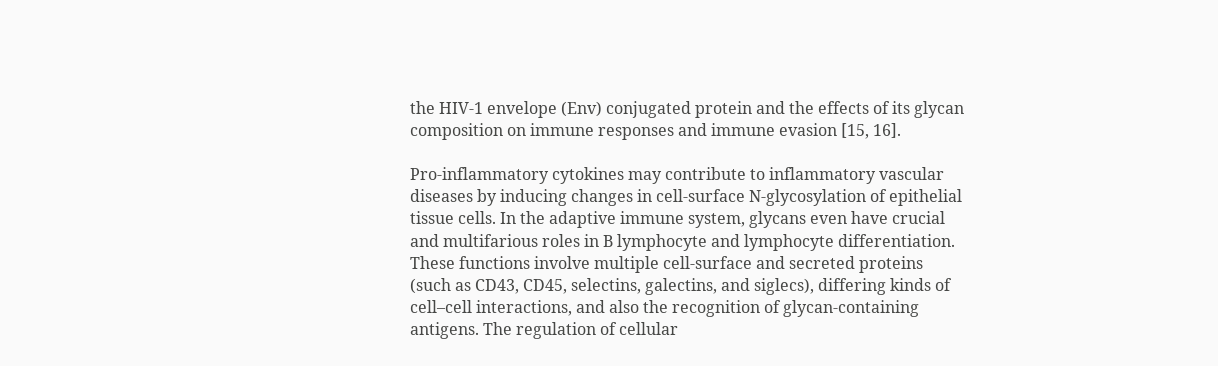the HIV-1 envelope (Env) conjugated protein and the effects of its glycan composition on immune responses and immune evasion [15, 16].

Pro-inflammatory cytokines may contribute to inflammatory vascular diseases by inducing changes in cell-surface N-glycosylation of epithelial tissue cells. In the adaptive immune system, glycans even have crucial and multifarious roles in B lymphocyte and lymphocyte differentiation. These functions involve multiple cell-surface and secreted proteins (such as CD43, CD45, selectins, galectins, and siglecs), differing kinds of cell–cell interactions, and also the recognition of glycan-containing antigens. The regulation of cellular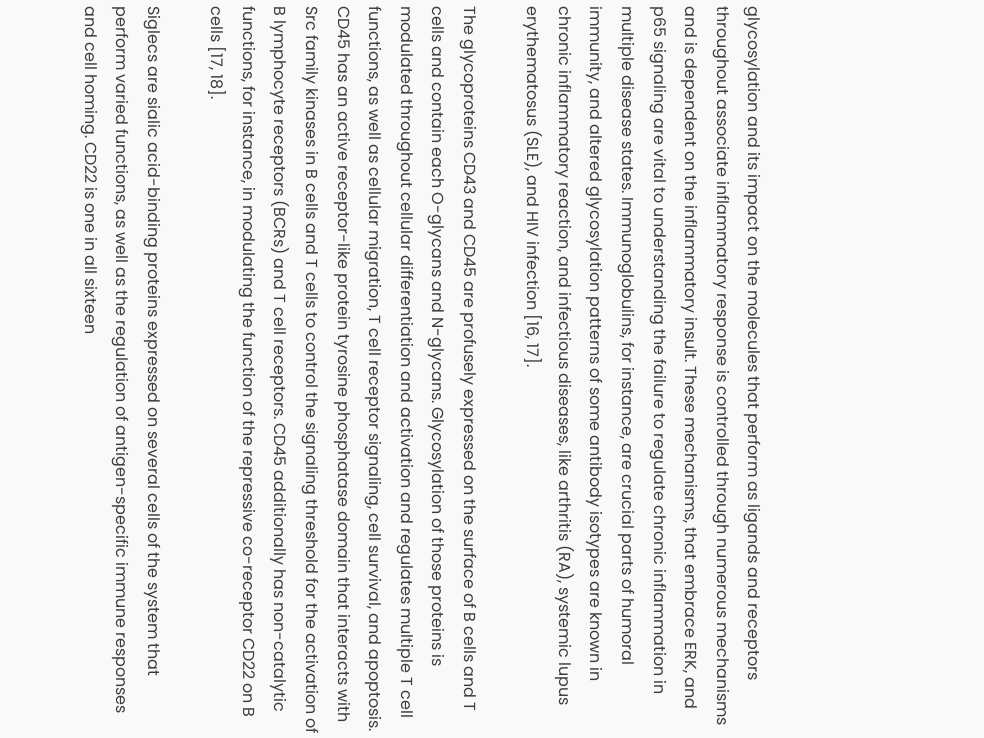glycosylation and its impact on the molecules that perform as ligands and receptors throughout associate inflammatory response is controlled through numerous mechanisms and is dependent on the inflammatory insult. These mechanisms, that embrace ERK, and p65 signaling are vital to understanding the failure to regulate chronic inflammation in multiple disease states. Immunoglobulins, for instance, are crucial parts of humoral immunity, and altered glycosylation patterns of some antibody isotypes are known in chronic inflammatory reaction, and infectious diseases, like arthritis (RA), systemic lupus erythematosus (SLE), and HIV infection [16, 17].

The glycoproteins CD43 and CD45 are profusely expressed on the surface of B cells and T cells and contain each O-glycans and N-glycans. Glycosylation of those proteins is modulated throughout cellular differentiation and activation and regulates multiple T cell functions, as well as cellular migration, T cell receptor signaling, cell survival, and apoptosis. CD45 has an active receptor-like protein tyrosine phosphatase domain that interacts with Src family kinases in B cells and T cells to control the signaling threshold for the activation of B lymphocyte receptors (BCRs) and T cell receptors. CD45 additionally has non-catalytic functions, for instance, in modulating the function of the repressive co-receptor CD22 on B cells [17, 18].

Siglecs are sialic acid-binding proteins expressed on several cells of the system that perform varied functions, as well as the regulation of antigen-specific immune responses and cell homing. CD22 is one in all sixteen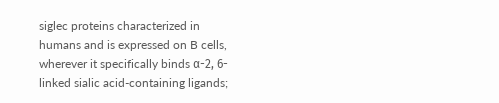siglec proteins characterized in humans and is expressed on B cells, wherever it specifically binds α-2, 6-linked sialic acid-containing ligands;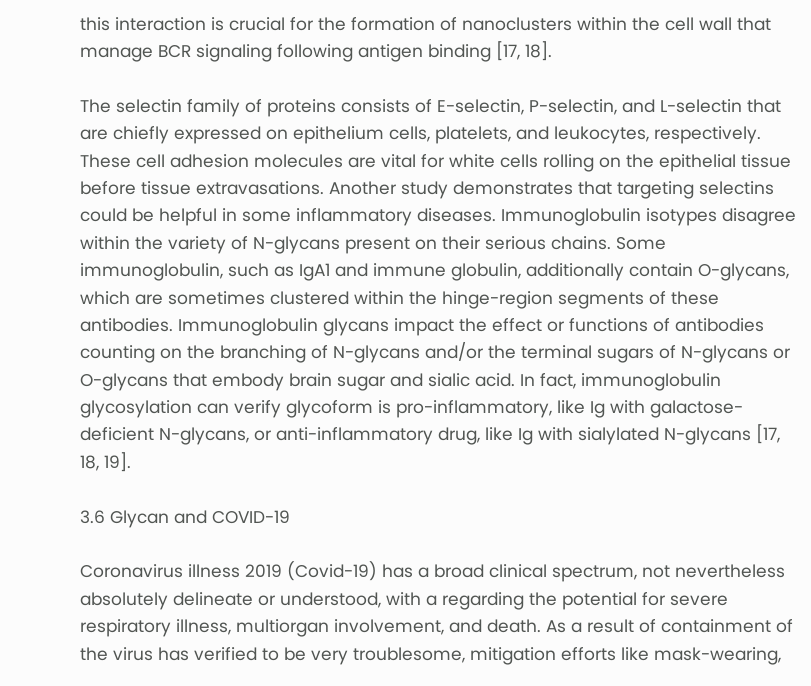this interaction is crucial for the formation of nanoclusters within the cell wall that manage BCR signaling following antigen binding [17, 18].

The selectin family of proteins consists of E-selectin, P-selectin, and L-selectin that are chiefly expressed on epithelium cells, platelets, and leukocytes, respectively. These cell adhesion molecules are vital for white cells rolling on the epithelial tissue before tissue extravasations. Another study demonstrates that targeting selectins could be helpful in some inflammatory diseases. Immunoglobulin isotypes disagree within the variety of N-glycans present on their serious chains. Some immunoglobulin, such as IgA1 and immune globulin, additionally contain O-glycans, which are sometimes clustered within the hinge-region segments of these antibodies. Immunoglobulin glycans impact the effect or functions of antibodies counting on the branching of N-glycans and/or the terminal sugars of N-glycans or O-glycans that embody brain sugar and sialic acid. In fact, immunoglobulin glycosylation can verify glycoform is pro-inflammatory, like Ig with galactose-deficient N-glycans, or anti-inflammatory drug, like Ig with sialylated N-glycans [17, 18, 19].

3.6 Glycan and COVID-19

Coronavirus illness 2019 (Covid-19) has a broad clinical spectrum, not nevertheless absolutely delineate or understood, with a regarding the potential for severe respiratory illness, multiorgan involvement, and death. As a result of containment of the virus has verified to be very troublesome, mitigation efforts like mask-wearing,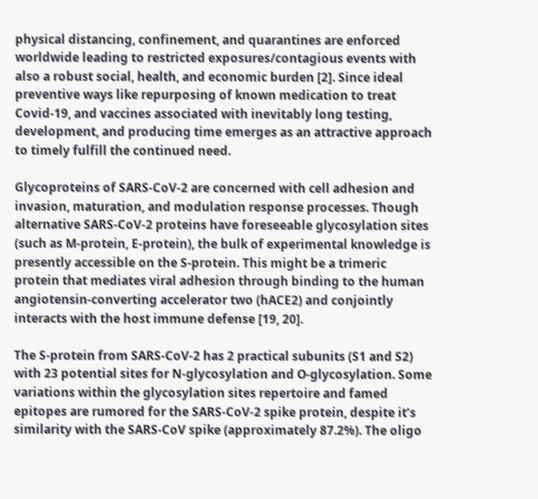physical distancing, confinement, and quarantines are enforced worldwide leading to restricted exposures/contagious events with also a robust social, health, and economic burden [2]. Since ideal preventive ways like repurposing of known medication to treat Covid-19, and vaccines associated with inevitably long testing, development, and producing time emerges as an attractive approach to timely fulfill the continued need.

Glycoproteins of SARS-CoV-2 are concerned with cell adhesion and invasion, maturation, and modulation response processes. Though alternative SARS-CoV-2 proteins have foreseeable glycosylation sites (such as M-protein, E-protein), the bulk of experimental knowledge is presently accessible on the S-protein. This might be a trimeric protein that mediates viral adhesion through binding to the human angiotensin-converting accelerator two (hACE2) and conjointly interacts with the host immune defense [19, 20].

The S-protein from SARS-CoV-2 has 2 practical subunits (S1 and S2) with 23 potential sites for N-glycosylation and O-glycosylation. Some variations within the glycosylation sites repertoire and famed epitopes are rumored for the SARS-CoV-2 spike protein, despite it’s similarity with the SARS-CoV spike (approximately 87.2%). The oligo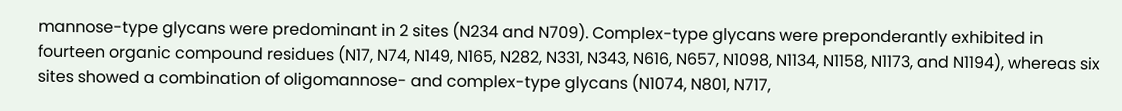mannose-type glycans were predominant in 2 sites (N234 and N709). Complex-type glycans were preponderantly exhibited in fourteen organic compound residues (N17, N74, N149, N165, N282, N331, N343, N616, N657, N1098, N1134, N1158, N1173, and N1194), whereas six sites showed a combination of oligomannose- and complex-type glycans (N1074, N801, N717,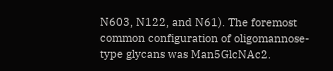N603, N122, and N61). The foremost common configuration of oligomannose-type glycans was Man5GlcNAc2.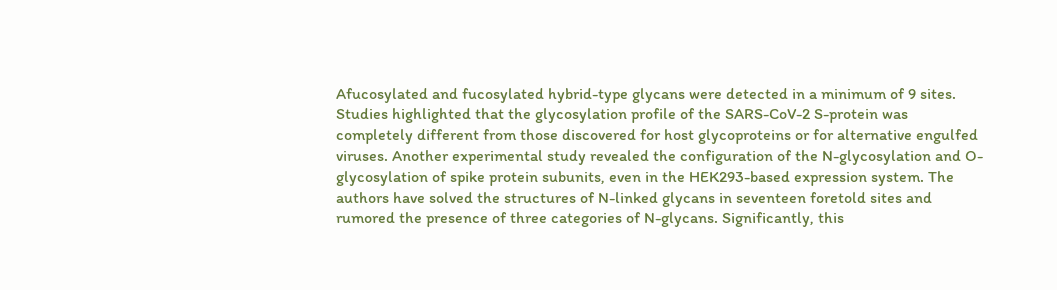Afucosylated and fucosylated hybrid-type glycans were detected in a minimum of 9 sites. Studies highlighted that the glycosylation profile of the SARS-CoV-2 S-protein was completely different from those discovered for host glycoproteins or for alternative engulfed viruses. Another experimental study revealed the configuration of the N-glycosylation and O-glycosylation of spike protein subunits, even in the HEK293-based expression system. The authors have solved the structures of N-linked glycans in seventeen foretold sites and rumored the presence of three categories of N-glycans. Significantly, this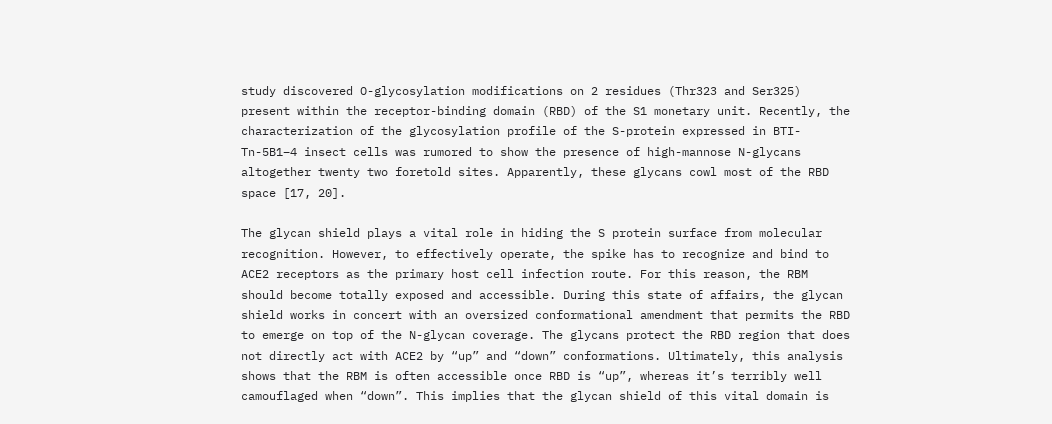study discovered O-glycosylation modifications on 2 residues (Thr323 and Ser325) present within the receptor-binding domain (RBD) of the S1 monetary unit. Recently, the characterization of the glycosylation profile of the S-protein expressed in BTI-Tn-5B1–4 insect cells was rumored to show the presence of high-mannose N-glycans altogether twenty two foretold sites. Apparently, these glycans cowl most of the RBD space [17, 20].

The glycan shield plays a vital role in hiding the S protein surface from molecular recognition. However, to effectively operate, the spike has to recognize and bind to ACE2 receptors as the primary host cell infection route. For this reason, the RBM should become totally exposed and accessible. During this state of affairs, the glycan shield works in concert with an oversized conformational amendment that permits the RBD to emerge on top of the N-glycan coverage. The glycans protect the RBD region that does not directly act with ACE2 by “up” and “down” conformations. Ultimately, this analysis shows that the RBM is often accessible once RBD is “up”, whereas it’s terribly well camouflaged when “down”. This implies that the glycan shield of this vital domain is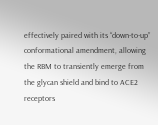effectively paired with its “down-to-up” conformational amendment, allowing the RBM to transiently emerge from the glycan shield and bind to ACE2 receptors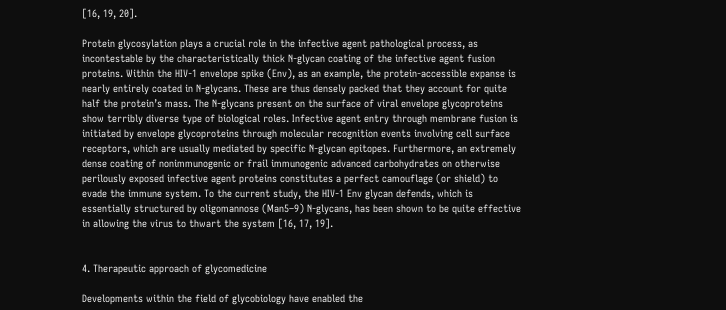[16, 19, 20].

Protein glycosylation plays a crucial role in the infective agent pathological process, as incontestable by the characteristically thick N-glycan coating of the infective agent fusion proteins. Within the HIV-1 envelope spike (Env), as an example, the protein-accessible expanse is nearly entirely coated in N-glycans. These are thus densely packed that they account for quite half the protein’s mass. The N-glycans present on the surface of viral envelope glycoproteins show terribly diverse type of biological roles. Infective agent entry through membrane fusion is initiated by envelope glycoproteins through molecular recognition events involving cell surface receptors, which are usually mediated by specific N-glycan epitopes. Furthermore, an extremely dense coating of nonimmunogenic or frail immunogenic advanced carbohydrates on otherwise perilously exposed infective agent proteins constitutes a perfect camouflage (or shield) to evade the immune system. To the current study, the HIV-1 Env glycan defends, which is essentially structured by oligomannose (Man5–9) N-glycans, has been shown to be quite effective in allowing the virus to thwart the system [16, 17, 19].


4. Therapeutic approach of glycomedicine

Developments within the field of glycobiology have enabled the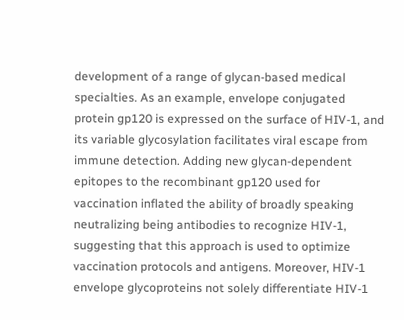development of a range of glycan-based medical specialties. As an example, envelope conjugated protein gp120 is expressed on the surface of HIV-1, and its variable glycosylation facilitates viral escape from immune detection. Adding new glycan-dependent epitopes to the recombinant gp120 used for vaccination inflated the ability of broadly speaking neutralizing being antibodies to recognize HIV-1, suggesting that this approach is used to optimize vaccination protocols and antigens. Moreover, HIV-1 envelope glycoproteins not solely differentiate HIV-1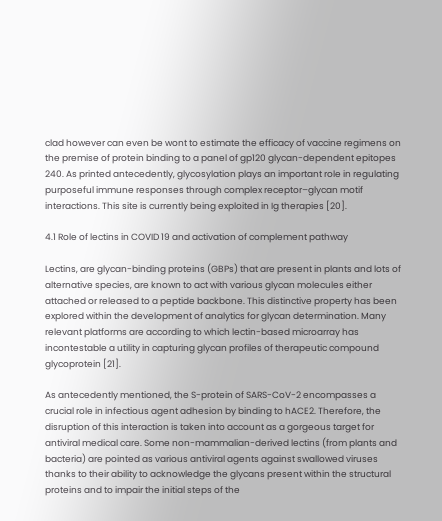clad however can even be wont to estimate the efficacy of vaccine regimens on the premise of protein binding to a panel of gp120 glycan-dependent epitopes 240. As printed antecedently, glycosylation plays an important role in regulating purposeful immune responses through complex receptor–glycan motif interactions. This site is currently being exploited in Ig therapies [20].

4.1 Role of lectins in COVID 19 and activation of complement pathway

Lectins, are glycan-binding proteins (GBPs) that are present in plants and lots of alternative species, are known to act with various glycan molecules either attached or released to a peptide backbone. This distinctive property has been explored within the development of analytics for glycan determination. Many relevant platforms are according to which lectin-based microarray has incontestable a utility in capturing glycan profiles of therapeutic compound glycoprotein [21].

As antecedently mentioned, the S-protein of SARS-CoV-2 encompasses a crucial role in infectious agent adhesion by binding to hACE2. Therefore, the disruption of this interaction is taken into account as a gorgeous target for antiviral medical care. Some non-mammalian-derived lectins (from plants and bacteria) are pointed as various antiviral agents against swallowed viruses thanks to their ability to acknowledge the glycans present within the structural proteins and to impair the initial steps of the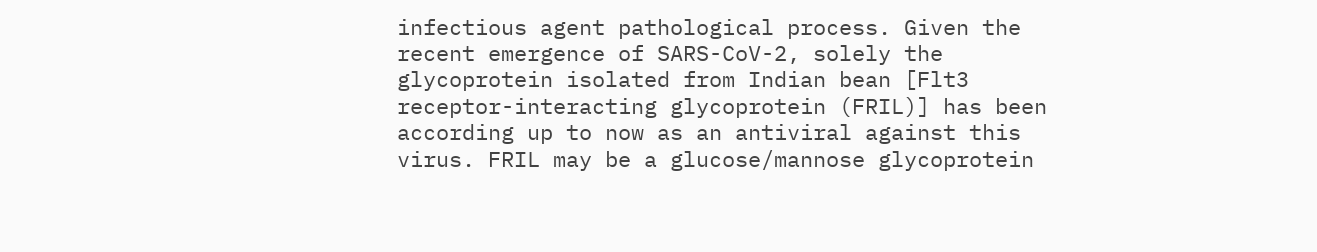infectious agent pathological process. Given the recent emergence of SARS-CoV-2, solely the glycoprotein isolated from Indian bean [Flt3 receptor-interacting glycoprotein (FRIL)] has been according up to now as an antiviral against this virus. FRIL may be a glucose/mannose glycoprotein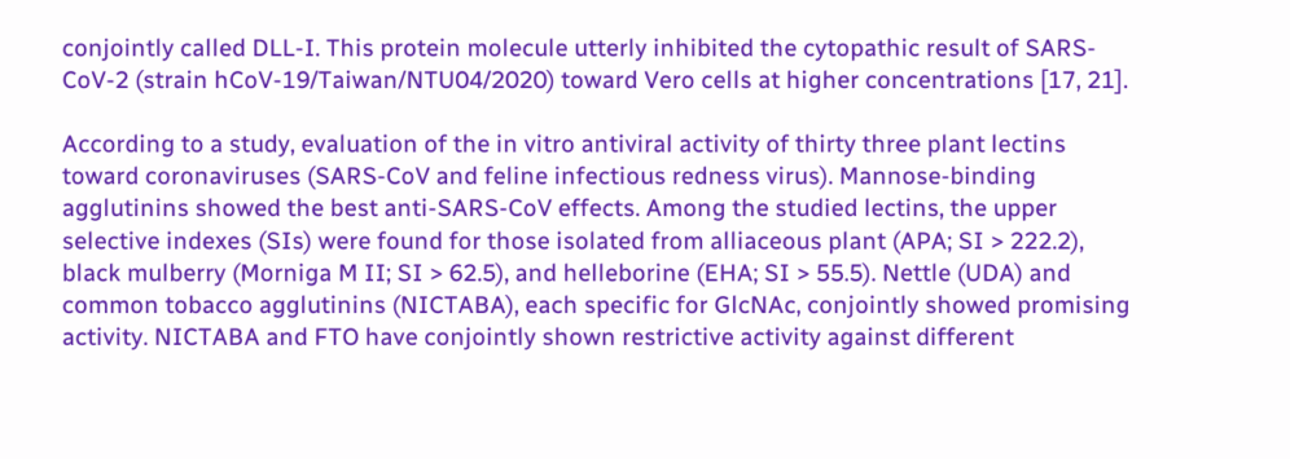conjointly called DLL-I. This protein molecule utterly inhibited the cytopathic result of SARS-CoV-2 (strain hCoV-19/Taiwan/NTU04/2020) toward Vero cells at higher concentrations [17, 21].

According to a study, evaluation of the in vitro antiviral activity of thirty three plant lectins toward coronaviruses (SARS-CoV and feline infectious redness virus). Mannose-binding agglutinins showed the best anti-SARS-CoV effects. Among the studied lectins, the upper selective indexes (SIs) were found for those isolated from alliaceous plant (APA; SI > 222.2), black mulberry (Morniga M II; SI > 62.5), and helleborine (EHA; SI > 55.5). Nettle (UDA) and common tobacco agglutinins (NICTABA), each specific for GlcNAc, conjointly showed promising activity. NICTABA and FTO have conjointly shown restrictive activity against different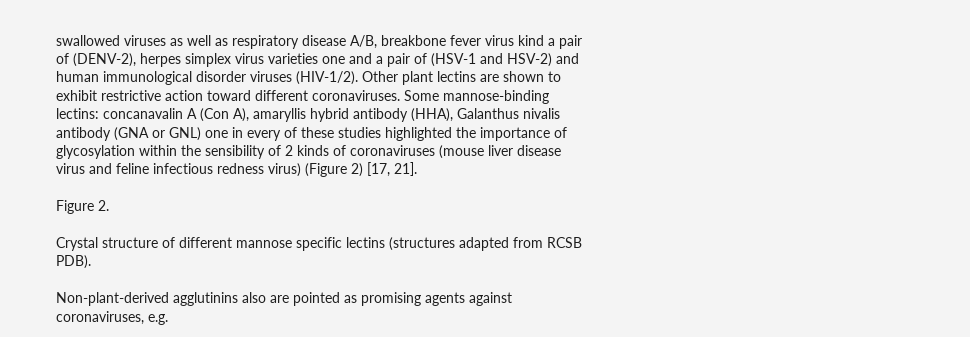swallowed viruses as well as respiratory disease A/B, breakbone fever virus kind a pair of (DENV-2), herpes simplex virus varieties one and a pair of (HSV-1 and HSV-2) and human immunological disorder viruses (HIV-1/2). Other plant lectins are shown to exhibit restrictive action toward different coronaviruses. Some mannose-binding lectins: concanavalin A (Con A), amaryllis hybrid antibody (HHA), Galanthus nivalis antibody (GNA or GNL) one in every of these studies highlighted the importance of glycosylation within the sensibility of 2 kinds of coronaviruses (mouse liver disease virus and feline infectious redness virus) (Figure 2) [17, 21].

Figure 2.

Crystal structure of different mannose specific lectins (structures adapted from RCSB PDB).

Non-plant-derived agglutinins also are pointed as promising agents against coronaviruses, e.g.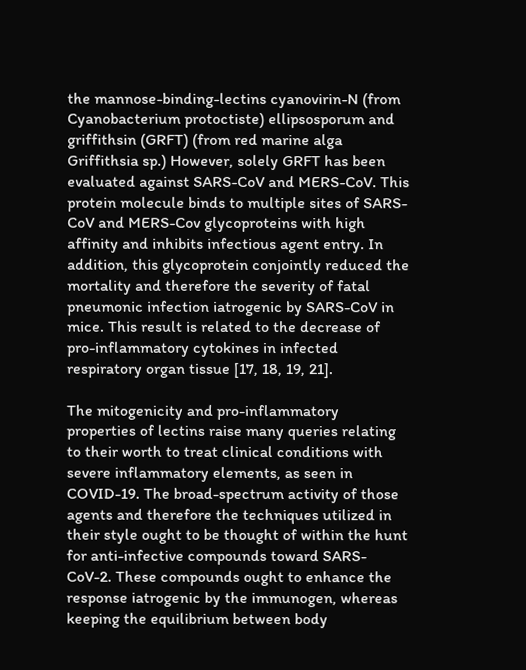the mannose-binding-lectins cyanovirin-N (from Cyanobacterium protoctiste) ellipsosporum and griffithsin (GRFT) (from red marine alga Griffithsia sp.) However, solely GRFT has been evaluated against SARS-CoV and MERS-CoV. This protein molecule binds to multiple sites of SARS-CoV and MERS-Cov glycoproteins with high affinity and inhibits infectious agent entry. In addition, this glycoprotein conjointly reduced the mortality and therefore the severity of fatal pneumonic infection iatrogenic by SARS-CoV in mice. This result is related to the decrease of pro-inflammatory cytokines in infected respiratory organ tissue [17, 18, 19, 21].

The mitogenicity and pro-inflammatory properties of lectins raise many queries relating to their worth to treat clinical conditions with severe inflammatory elements, as seen in COVID-19. The broad-spectrum activity of those agents and therefore the techniques utilized in their style ought to be thought of within the hunt for anti-infective compounds toward SARS-CoV-2. These compounds ought to enhance the response iatrogenic by the immunogen, whereas keeping the equilibrium between body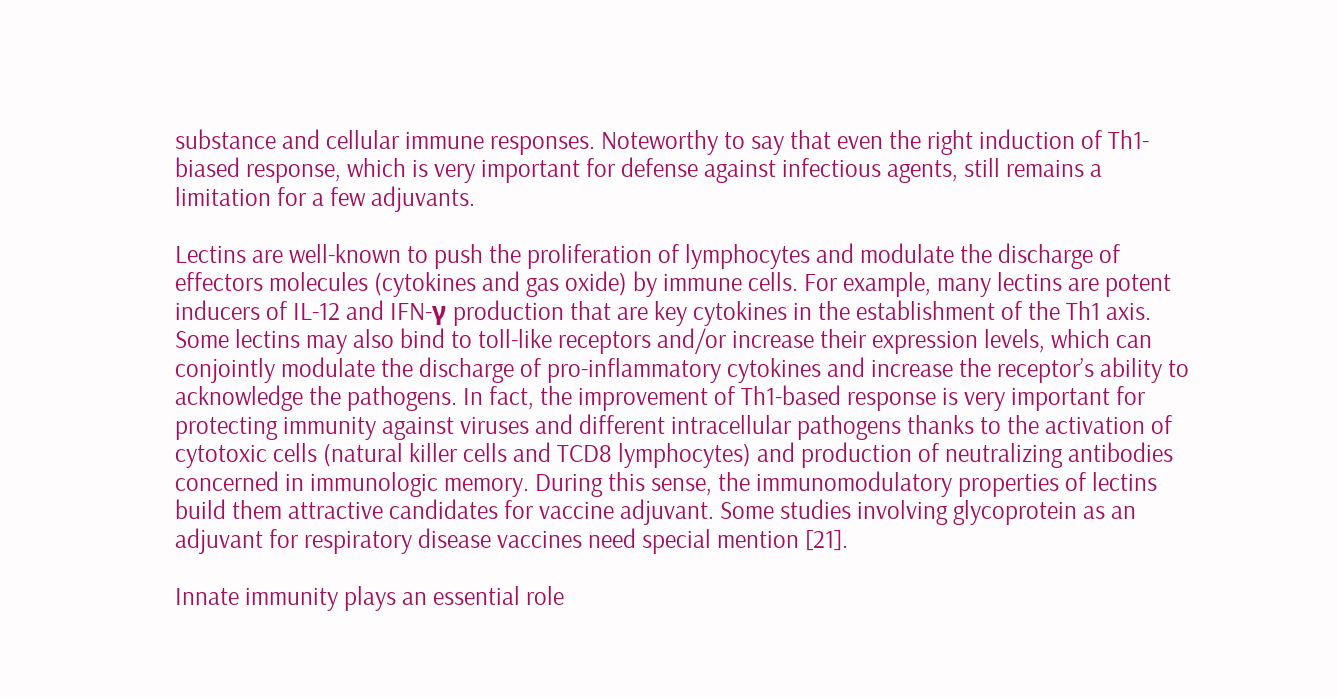substance and cellular immune responses. Noteworthy to say that even the right induction of Th1-biased response, which is very important for defense against infectious agents, still remains a limitation for a few adjuvants.

Lectins are well-known to push the proliferation of lymphocytes and modulate the discharge of effectors molecules (cytokines and gas oxide) by immune cells. For example, many lectins are potent inducers of IL-12 and IFN-γ production that are key cytokines in the establishment of the Th1 axis. Some lectins may also bind to toll-like receptors and/or increase their expression levels, which can conjointly modulate the discharge of pro-inflammatory cytokines and increase the receptor’s ability to acknowledge the pathogens. In fact, the improvement of Th1-based response is very important for protecting immunity against viruses and different intracellular pathogens thanks to the activation of cytotoxic cells (natural killer cells and TCD8 lymphocytes) and production of neutralizing antibodies concerned in immunologic memory. During this sense, the immunomodulatory properties of lectins build them attractive candidates for vaccine adjuvant. Some studies involving glycoprotein as an adjuvant for respiratory disease vaccines need special mention [21].

Innate immunity plays an essential role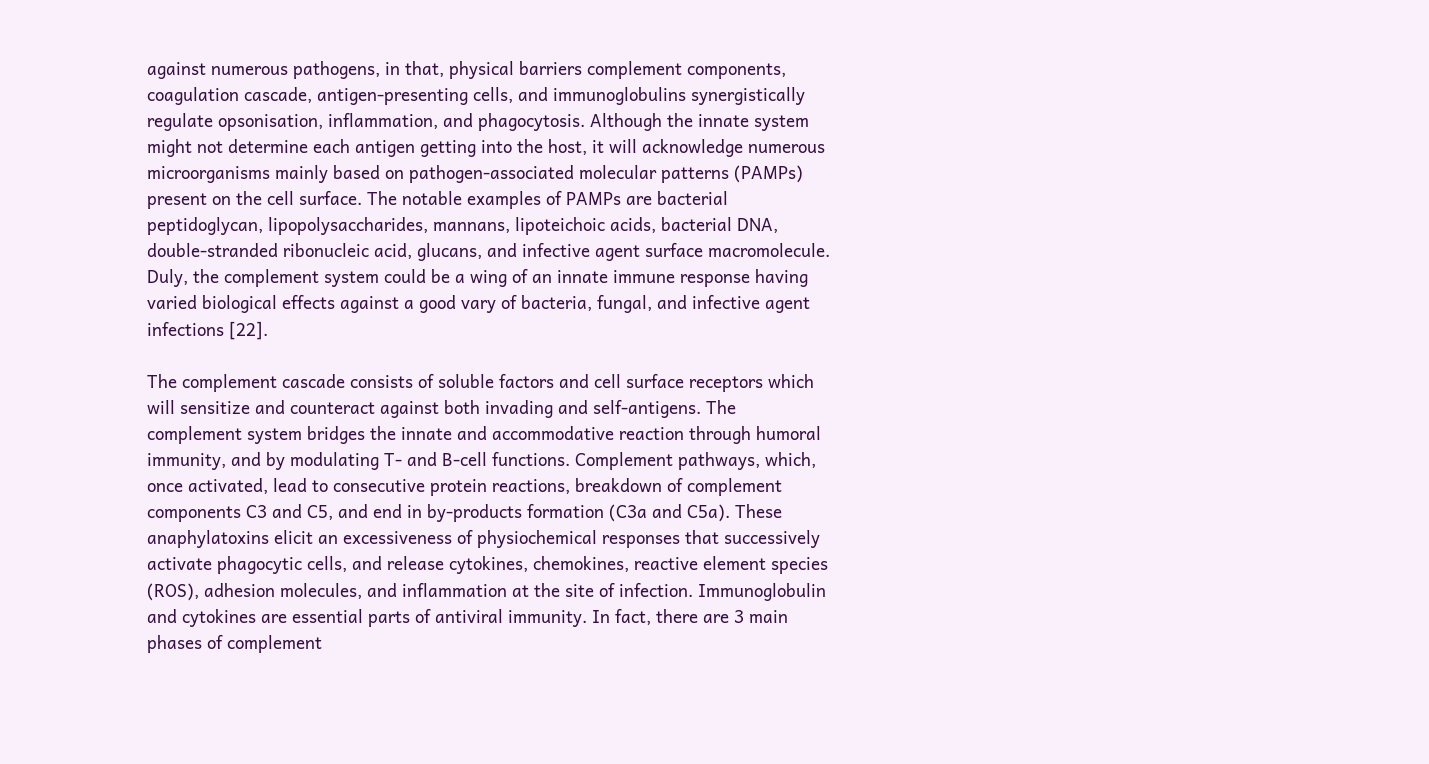against numerous pathogens, in that, physical barriers complement components, coagulation cascade, antigen-presenting cells, and immunoglobulins synergistically regulate opsonisation, inflammation, and phagocytosis. Although the innate system might not determine each antigen getting into the host, it will acknowledge numerous microorganisms mainly based on pathogen-associated molecular patterns (PAMPs) present on the cell surface. The notable examples of PAMPs are bacterial peptidoglycan, lipopolysaccharides, mannans, lipoteichoic acids, bacterial DNA, double-stranded ribonucleic acid, glucans, and infective agent surface macromolecule. Duly, the complement system could be a wing of an innate immune response having varied biological effects against a good vary of bacteria, fungal, and infective agent infections [22].

The complement cascade consists of soluble factors and cell surface receptors which will sensitize and counteract against both invading and self-antigens. The complement system bridges the innate and accommodative reaction through humoral immunity, and by modulating T- and B-cell functions. Complement pathways, which, once activated, lead to consecutive protein reactions, breakdown of complement components C3 and C5, and end in by-products formation (C3a and C5a). These anaphylatoxins elicit an excessiveness of physiochemical responses that successively activate phagocytic cells, and release cytokines, chemokines, reactive element species (ROS), adhesion molecules, and inflammation at the site of infection. Immunoglobulin and cytokines are essential parts of antiviral immunity. In fact, there are 3 main phases of complement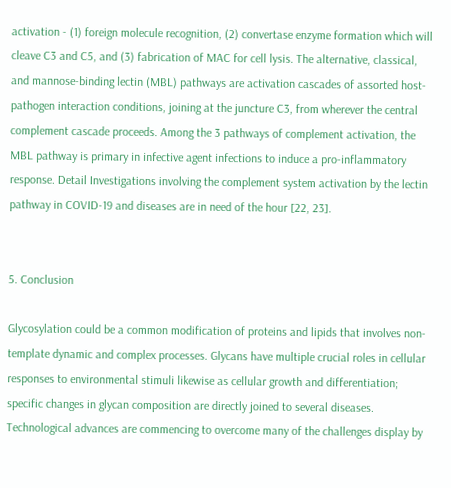activation - (1) foreign molecule recognition, (2) convertase enzyme formation which will cleave C3 and C5, and (3) fabrication of MAC for cell lysis. The alternative, classical, and mannose-binding lectin (MBL) pathways are activation cascades of assorted host-pathogen interaction conditions, joining at the juncture C3, from wherever the central complement cascade proceeds. Among the 3 pathways of complement activation, the MBL pathway is primary in infective agent infections to induce a pro-inflammatory response. Detail Investigations involving the complement system activation by the lectin pathway in COVID-19 and diseases are in need of the hour [22, 23].


5. Conclusion

Glycosylation could be a common modification of proteins and lipids that involves non-template dynamic and complex processes. Glycans have multiple crucial roles in cellular responses to environmental stimuli likewise as cellular growth and differentiation; specific changes in glycan composition are directly joined to several diseases. Technological advances are commencing to overcome many of the challenges display by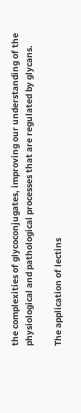the complexities of glycoconjugates, improving our understanding of the physiological and pathological processes that are regulated by glycans.

The application of lectins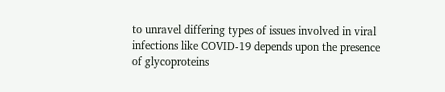to unravel differing types of issues involved in viral infections like COVID-19 depends upon the presence of glycoproteins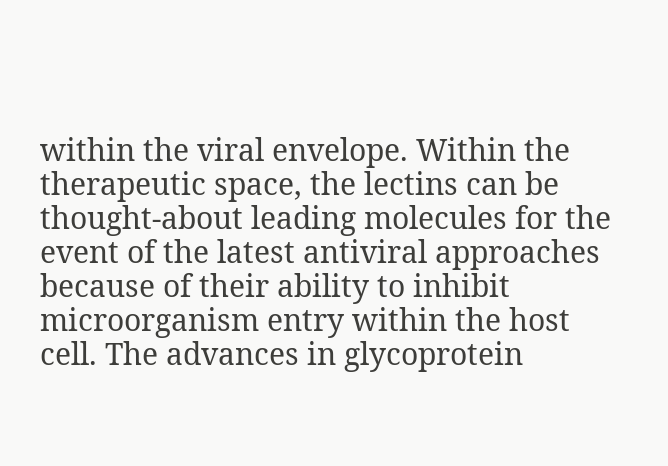within the viral envelope. Within the therapeutic space, the lectins can be thought-about leading molecules for the event of the latest antiviral approaches because of their ability to inhibit microorganism entry within the host cell. The advances in glycoprotein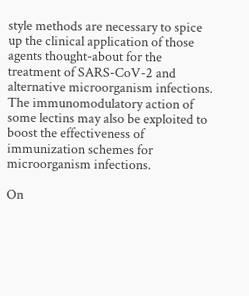style methods are necessary to spice up the clinical application of those agents thought-about for the treatment of SARS-CoV-2 and alternative microorganism infections. The immunomodulatory action of some lectins may also be exploited to boost the effectiveness of immunization schemes for microorganism infections.

On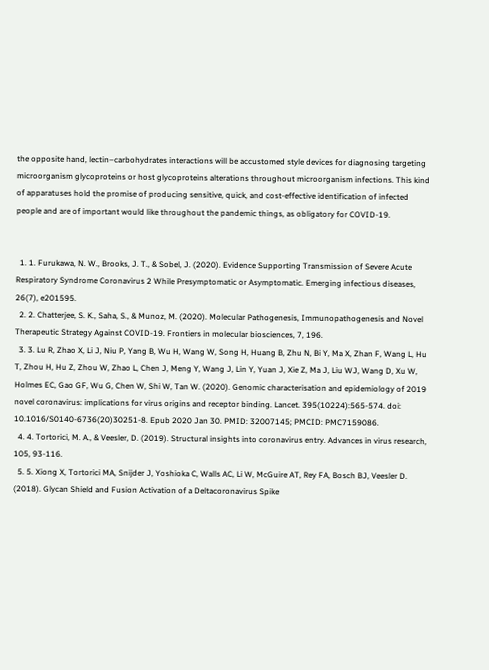the opposite hand, lectin–carbohydrates interactions will be accustomed style devices for diagnosing targeting microorganism glycoproteins or host glycoproteins alterations throughout microorganism infections. This kind of apparatuses hold the promise of producing sensitive, quick, and cost-effective identification of infected people and are of important would like throughout the pandemic things, as obligatory for COVID-19.


  1. 1. Furukawa, N. W., Brooks, J. T., & Sobel, J. (2020). Evidence Supporting Transmission of Severe Acute Respiratory Syndrome Coronavirus 2 While Presymptomatic or Asymptomatic. Emerging infectious diseases, 26(7), e201595.
  2. 2. Chatterjee, S. K., Saha, S., & Munoz, M. (2020). Molecular Pathogenesis, Immunopathogenesis and Novel Therapeutic Strategy Against COVID-19. Frontiers in molecular biosciences, 7, 196.
  3. 3. Lu R, Zhao X, Li J, Niu P, Yang B, Wu H, Wang W, Song H, Huang B, Zhu N, Bi Y, Ma X, Zhan F, Wang L, Hu T, Zhou H, Hu Z, Zhou W, Zhao L, Chen J, Meng Y, Wang J, Lin Y, Yuan J, Xie Z, Ma J, Liu WJ, Wang D, Xu W, Holmes EC, Gao GF, Wu G, Chen W, Shi W, Tan W. (2020). Genomic characterisation and epidemiology of 2019 novel coronavirus: implications for virus origins and receptor binding. Lancet. 395(10224):565-574. doi: 10.1016/S0140-6736(20)30251-8. Epub 2020 Jan 30. PMID: 32007145; PMCID: PMC7159086.
  4. 4. Tortorici, M. A., & Veesler, D. (2019). Structural insights into coronavirus entry. Advances in virus research, 105, 93-116.
  5. 5. Xiong X, Tortorici MA, Snijder J, Yoshioka C, Walls AC, Li W, McGuire AT, Rey FA, Bosch BJ, Veesler D. (2018). Glycan Shield and Fusion Activation of a Deltacoronavirus Spike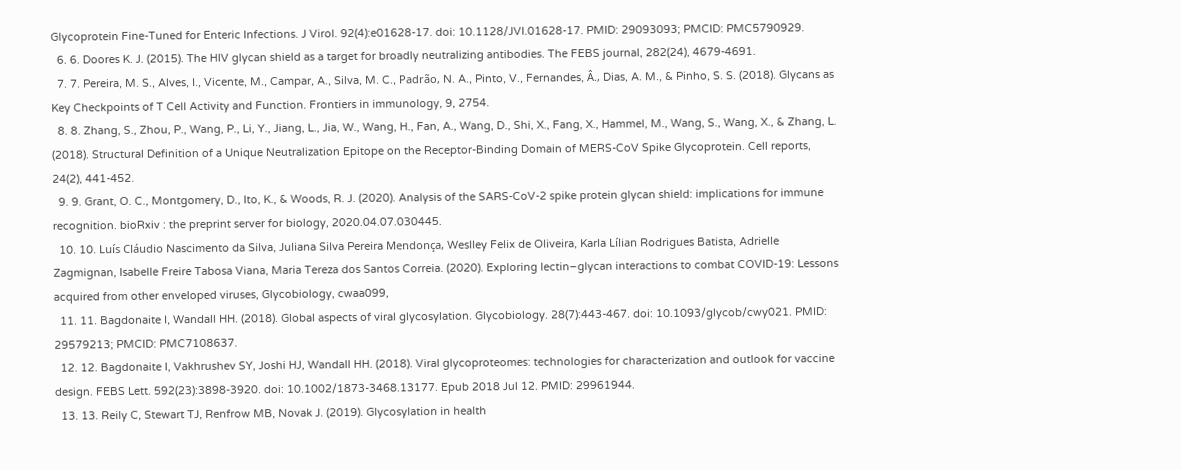Glycoprotein Fine-Tuned for Enteric Infections. J Virol. 92(4):e01628-17. doi: 10.1128/JVI.01628-17. PMID: 29093093; PMCID: PMC5790929.
  6. 6. Doores K. J. (2015). The HIV glycan shield as a target for broadly neutralizing antibodies. The FEBS journal, 282(24), 4679-4691.
  7. 7. Pereira, M. S., Alves, I., Vicente, M., Campar, A., Silva, M. C., Padrão, N. A., Pinto, V., Fernandes, Â., Dias, A. M., & Pinho, S. S. (2018). Glycans as Key Checkpoints of T Cell Activity and Function. Frontiers in immunology, 9, 2754.
  8. 8. Zhang, S., Zhou, P., Wang, P., Li, Y., Jiang, L., Jia, W., Wang, H., Fan, A., Wang, D., Shi, X., Fang, X., Hammel, M., Wang, S., Wang, X., & Zhang, L. (2018). Structural Definition of a Unique Neutralization Epitope on the Receptor-Binding Domain of MERS-CoV Spike Glycoprotein. Cell reports, 24(2), 441-452.
  9. 9. Grant, O. C., Montgomery, D., Ito, K., & Woods, R. J. (2020). Analysis of the SARS-CoV-2 spike protein glycan shield: implications for immune recognition. bioRxiv : the preprint server for biology, 2020.04.07.030445.
  10. 10. Luís Cláudio Nascimento da Silva, Juliana Silva Pereira Mendonça, Weslley Felix de Oliveira, Karla Lílian Rodrigues Batista, Adrielle Zagmignan, Isabelle Freire Tabosa Viana, Maria Tereza dos Santos Correia. (2020). Exploring lectin–glycan interactions to combat COVID-19: Lessons acquired from other enveloped viruses, Glycobiology, cwaa099,
  11. 11. Bagdonaite I, Wandall HH. (2018). Global aspects of viral glycosylation. Glycobiology. 28(7):443-467. doi: 10.1093/glycob/cwy021. PMID: 29579213; PMCID: PMC7108637.
  12. 12. Bagdonaite I, Vakhrushev SY, Joshi HJ, Wandall HH. (2018). Viral glycoproteomes: technologies for characterization and outlook for vaccine design. FEBS Lett. 592(23):3898-3920. doi: 10.1002/1873-3468.13177. Epub 2018 Jul 12. PMID: 29961944.
  13. 13. Reily C, Stewart TJ, Renfrow MB, Novak J. (2019). Glycosylation in health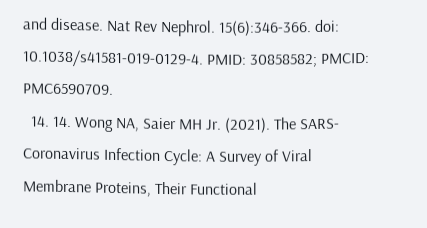and disease. Nat Rev Nephrol. 15(6):346-366. doi: 10.1038/s41581-019-0129-4. PMID: 30858582; PMCID: PMC6590709.
  14. 14. Wong NA, Saier MH Jr. (2021). The SARS-Coronavirus Infection Cycle: A Survey of Viral Membrane Proteins, Their Functional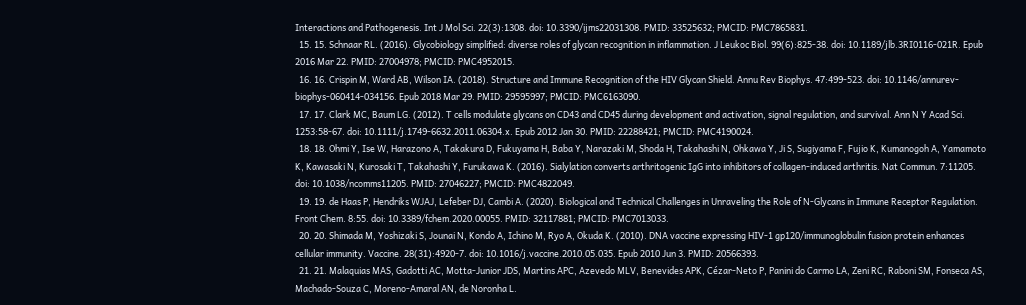Interactions and Pathogenesis. Int J Mol Sci. 22(3):1308. doi: 10.3390/ijms22031308. PMID: 33525632; PMCID: PMC7865831.
  15. 15. Schnaar RL. (2016). Glycobiology simplified: diverse roles of glycan recognition in inflammation. J Leukoc Biol. 99(6):825-38. doi: 10.1189/jlb.3RI0116-021R. Epub 2016 Mar 22. PMID: 27004978; PMCID: PMC4952015.
  16. 16. Crispin M, Ward AB, Wilson IA. (2018). Structure and Immune Recognition of the HIV Glycan Shield. Annu Rev Biophys. 47:499-523. doi: 10.1146/annurev-biophys-060414-034156. Epub 2018 Mar 29. PMID: 29595997; PMCID: PMC6163090.
  17. 17. Clark MC, Baum LG. (2012). T cells modulate glycans on CD43 and CD45 during development and activation, signal regulation, and survival. Ann N Y Acad Sci. 1253:58-67. doi: 10.1111/j.1749-6632.2011.06304.x. Epub 2012 Jan 30. PMID: 22288421; PMCID: PMC4190024.
  18. 18. Ohmi Y, Ise W, Harazono A, Takakura D, Fukuyama H, Baba Y, Narazaki M, Shoda H, Takahashi N, Ohkawa Y, Ji S, Sugiyama F, Fujio K, Kumanogoh A, Yamamoto K, Kawasaki N, Kurosaki T, Takahashi Y, Furukawa K. (2016). Sialylation converts arthritogenic IgG into inhibitors of collagen-induced arthritis. Nat Commun. 7:11205. doi: 10.1038/ncomms11205. PMID: 27046227; PMCID: PMC4822049.
  19. 19. de Haas P, Hendriks WJAJ, Lefeber DJ, Cambi A. (2020). Biological and Technical Challenges in Unraveling the Role of N-Glycans in Immune Receptor Regulation. Front Chem. 8:55. doi: 10.3389/fchem.2020.00055. PMID: 32117881; PMCID: PMC7013033.
  20. 20. Shimada M, Yoshizaki S, Jounai N, Kondo A, Ichino M, Ryo A, Okuda K. (2010). DNA vaccine expressing HIV-1 gp120/immunoglobulin fusion protein enhances cellular immunity. Vaccine. 28(31):4920-7. doi: 10.1016/j.vaccine.2010.05.035. Epub 2010 Jun 3. PMID: 20566393.
  21. 21. Malaquias MAS, Gadotti AC, Motta-Junior JDS, Martins APC, Azevedo MLV, Benevides APK, Cézar-Neto P, Panini do Carmo LA, Zeni RC, Raboni SM, Fonseca AS, Machado-Souza C, Moreno-Amaral AN, de Noronha L.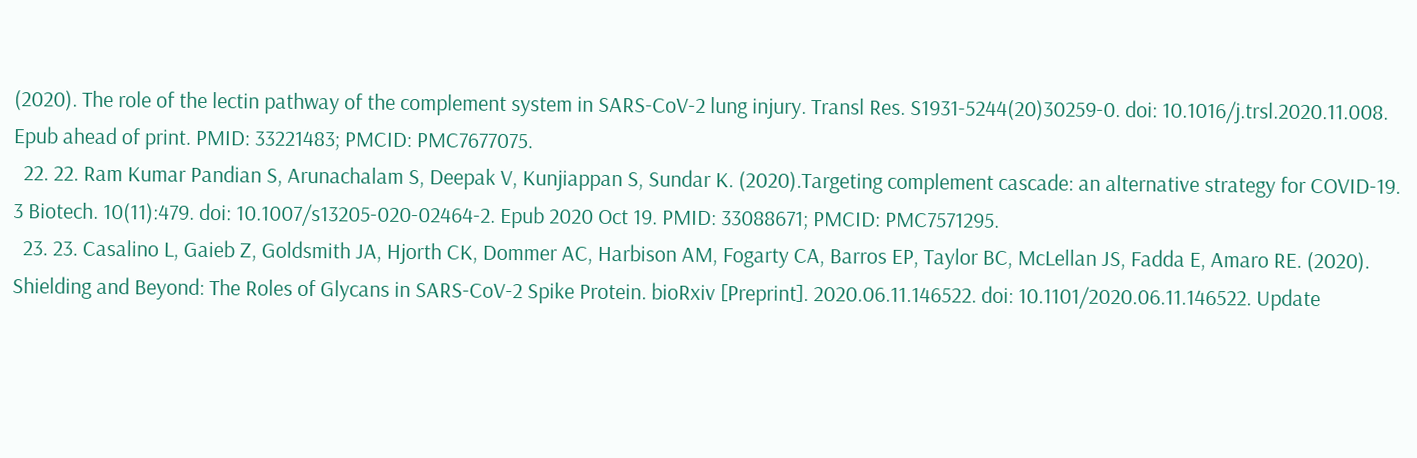(2020). The role of the lectin pathway of the complement system in SARS-CoV-2 lung injury. Transl Res. S1931-5244(20)30259-0. doi: 10.1016/j.trsl.2020.11.008. Epub ahead of print. PMID: 33221483; PMCID: PMC7677075.
  22. 22. Ram Kumar Pandian S, Arunachalam S, Deepak V, Kunjiappan S, Sundar K. (2020).Targeting complement cascade: an alternative strategy for COVID-19. 3 Biotech. 10(11):479. doi: 10.1007/s13205-020-02464-2. Epub 2020 Oct 19. PMID: 33088671; PMCID: PMC7571295.
  23. 23. Casalino L, Gaieb Z, Goldsmith JA, Hjorth CK, Dommer AC, Harbison AM, Fogarty CA, Barros EP, Taylor BC, McLellan JS, Fadda E, Amaro RE. (2020). Shielding and Beyond: The Roles of Glycans in SARS-CoV-2 Spike Protein. bioRxiv [Preprint]. 2020.06.11.146522. doi: 10.1101/2020.06.11.146522. Update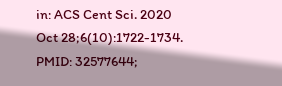in: ACS Cent Sci. 2020 Oct 28;6(10):1722-1734. PMID: 32577644;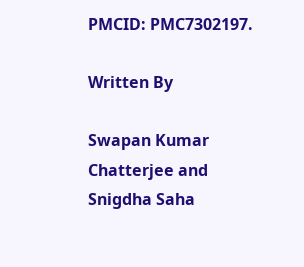PMCID: PMC7302197.

Written By

Swapan Kumar Chatterjee and Snigdha Saha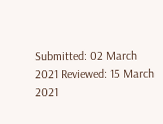Submitted: 02 March 2021 Reviewed: 15 March 2021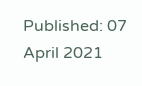Published: 07 April 2021